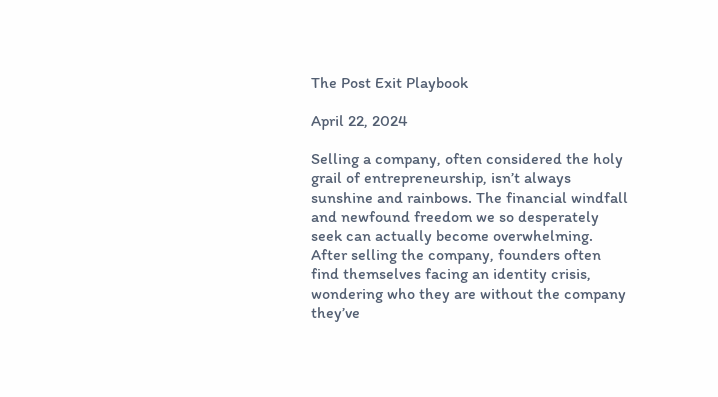The Post Exit Playbook

April 22, 2024

Selling a company, often considered the holy grail of entrepreneurship, isn’t always sunshine and rainbows. The financial windfall and newfound freedom we so desperately seek can actually become overwhelming. After selling the company, founders often find themselves facing an identity crisis, wondering who they are without the company they’ve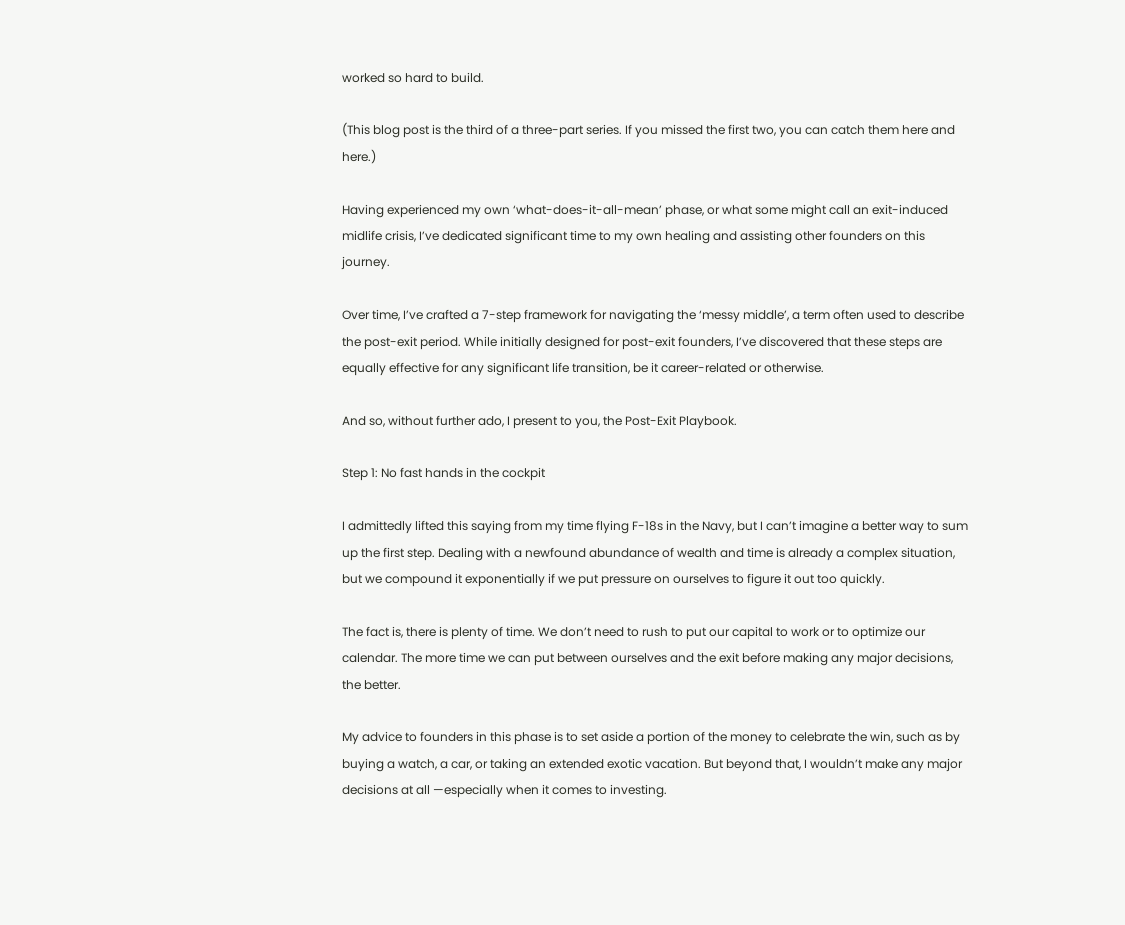worked so hard to build.

(This blog post is the third of a three-part series. If you missed the first two, you can catch them here and here.)

Having experienced my own ‘what-does-it-all-mean’ phase, or what some might call an exit-induced midlife crisis, I’ve dedicated significant time to my own healing and assisting other founders on this journey.

Over time, I’ve crafted a 7-step framework for navigating the ‘messy middle’, a term often used to describe the post-exit period. While initially designed for post-exit founders, I’ve discovered that these steps are equally effective for any significant life transition, be it career-related or otherwise.

And so, without further ado, I present to you, the Post-Exit Playbook.

Step 1: No fast hands in the cockpit

I admittedly lifted this saying from my time flying F-18s in the Navy, but I can’t imagine a better way to sum up the first step. Dealing with a newfound abundance of wealth and time is already a complex situation, but we compound it exponentially if we put pressure on ourselves to figure it out too quickly.

The fact is, there is plenty of time. We don’t need to rush to put our capital to work or to optimize our calendar. The more time we can put between ourselves and the exit before making any major decisions, the better.

My advice to founders in this phase is to set aside a portion of the money to celebrate the win, such as by buying a watch, a car, or taking an extended exotic vacation. But beyond that, I wouldn’t make any major decisions at all —especially when it comes to investing.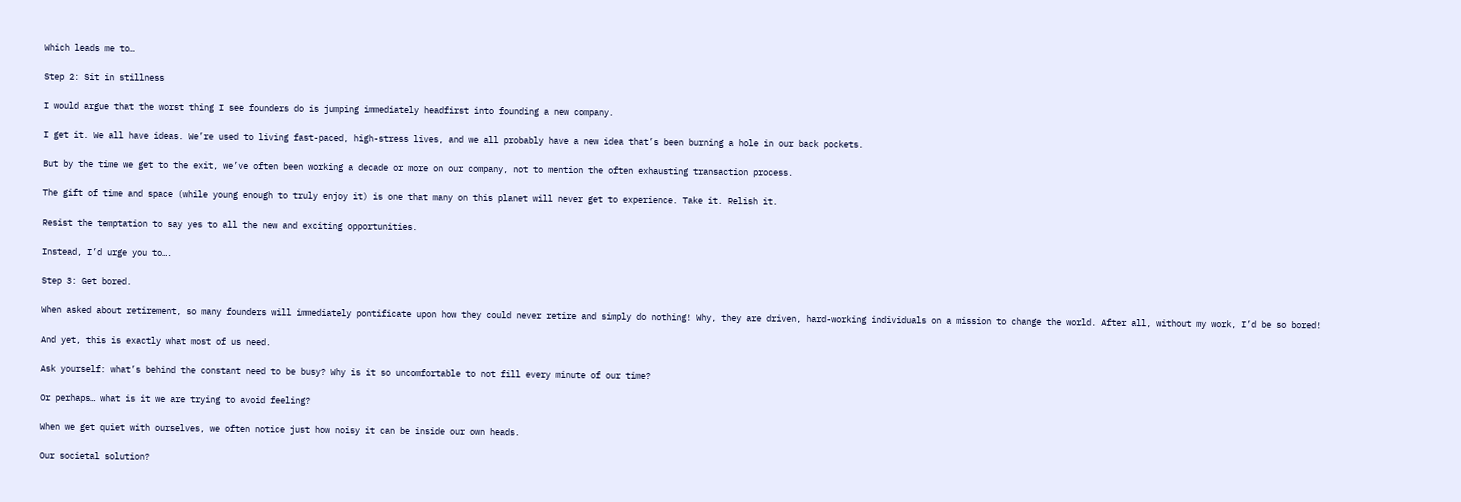Which leads me to…

Step 2: Sit in stillness

I would argue that the worst thing I see founders do is jumping immediately headfirst into founding a new company.

I get it. We all have ideas. We’re used to living fast-paced, high-stress lives, and we all probably have a new idea that’s been burning a hole in our back pockets.

But by the time we get to the exit, we’ve often been working a decade or more on our company, not to mention the often exhausting transaction process.

The gift of time and space (while young enough to truly enjoy it) is one that many on this planet will never get to experience. Take it. Relish it.

Resist the temptation to say yes to all the new and exciting opportunities.

Instead, I’d urge you to….

Step 3: Get bored.

When asked about retirement, so many founders will immediately pontificate upon how they could never retire and simply do nothing! Why, they are driven, hard-working individuals on a mission to change the world. After all, without my work, I’d be so bored!

And yet, this is exactly what most of us need.

Ask yourself: what’s behind the constant need to be busy? Why is it so uncomfortable to not fill every minute of our time?

Or perhaps… what is it we are trying to avoid feeling?

When we get quiet with ourselves, we often notice just how noisy it can be inside our own heads.

Our societal solution?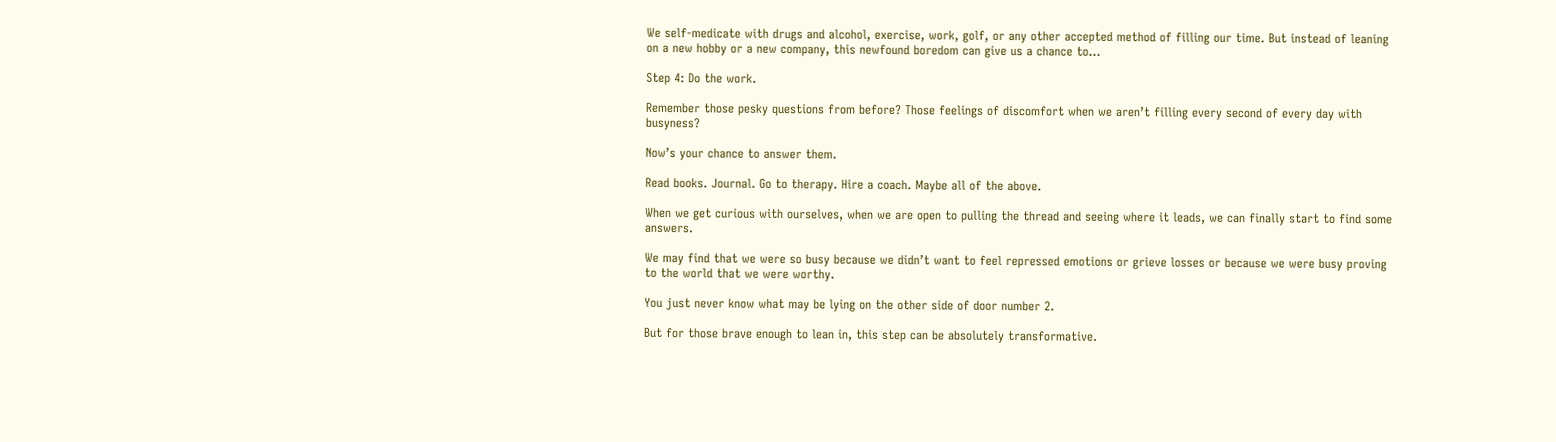We self-medicate with drugs and alcohol, exercise, work, golf, or any other accepted method of filling our time. But instead of leaning on a new hobby or a new company, this newfound boredom can give us a chance to…

Step 4: Do the work.

Remember those pesky questions from before? Those feelings of discomfort when we aren’t filling every second of every day with busyness?

Now’s your chance to answer them.

Read books. Journal. Go to therapy. Hire a coach. Maybe all of the above.

When we get curious with ourselves, when we are open to pulling the thread and seeing where it leads, we can finally start to find some answers.

We may find that we were so busy because we didn’t want to feel repressed emotions or grieve losses or because we were busy proving to the world that we were worthy.

You just never know what may be lying on the other side of door number 2.

But for those brave enough to lean in, this step can be absolutely transformative.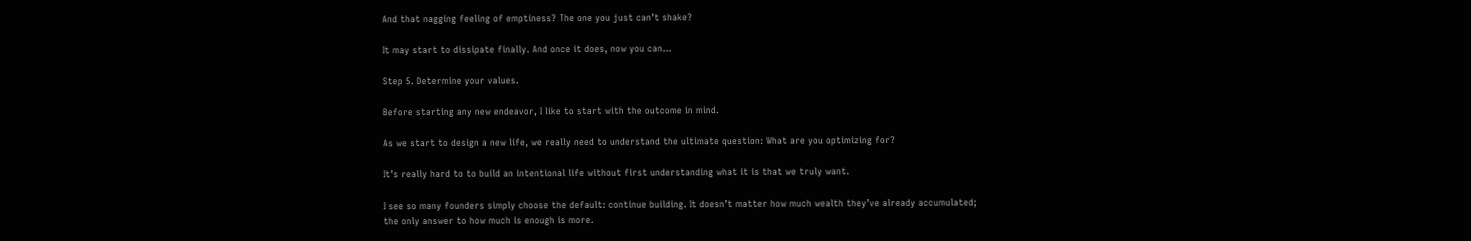And that nagging feeling of emptiness? The one you just can’t shake?

It may start to dissipate finally. And once it does, now you can…

Step 5. Determine your values.

Before starting any new endeavor, I like to start with the outcome in mind.

As we start to design a new life, we really need to understand the ultimate question: What are you optimizing for?

It’s really hard to to build an intentional life without first understanding what it is that we truly want.

I see so many founders simply choose the default: continue building. It doesn’t matter how much wealth they’ve already accumulated; the only answer to how much is enough is more.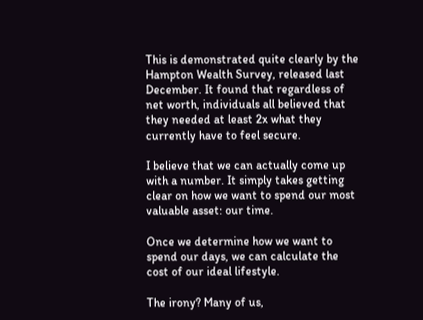This is demonstrated quite clearly by the Hampton Wealth Survey, released last December. It found that regardless of net worth, individuals all believed that they needed at least 2x what they currently have to feel secure.

I believe that we can actually come up with a number. It simply takes getting clear on how we want to spend our most valuable asset: our time.

Once we determine how we want to spend our days, we can calculate the cost of our ideal lifestyle.

The irony? Many of us,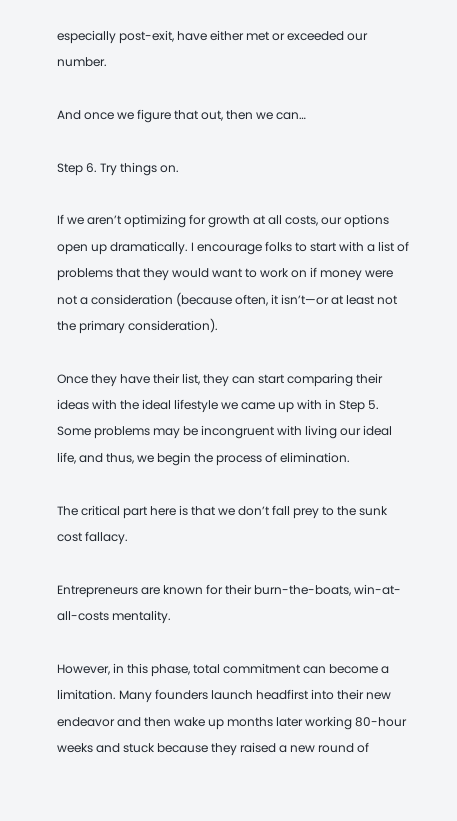especially post-exit, have either met or exceeded our number.

And once we figure that out, then we can…

Step 6. Try things on.

If we aren’t optimizing for growth at all costs, our options open up dramatically. I encourage folks to start with a list of problems that they would want to work on if money were not a consideration (because often, it isn’t—or at least not the primary consideration).

Once they have their list, they can start comparing their ideas with the ideal lifestyle we came up with in Step 5. Some problems may be incongruent with living our ideal life, and thus, we begin the process of elimination.

The critical part here is that we don’t fall prey to the sunk cost fallacy.

Entrepreneurs are known for their burn-the-boats, win-at-all-costs mentality.

However, in this phase, total commitment can become a limitation. Many founders launch headfirst into their new endeavor and then wake up months later working 80-hour weeks and stuck because they raised a new round of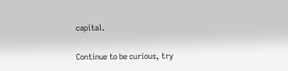capital.

Continue to be curious, try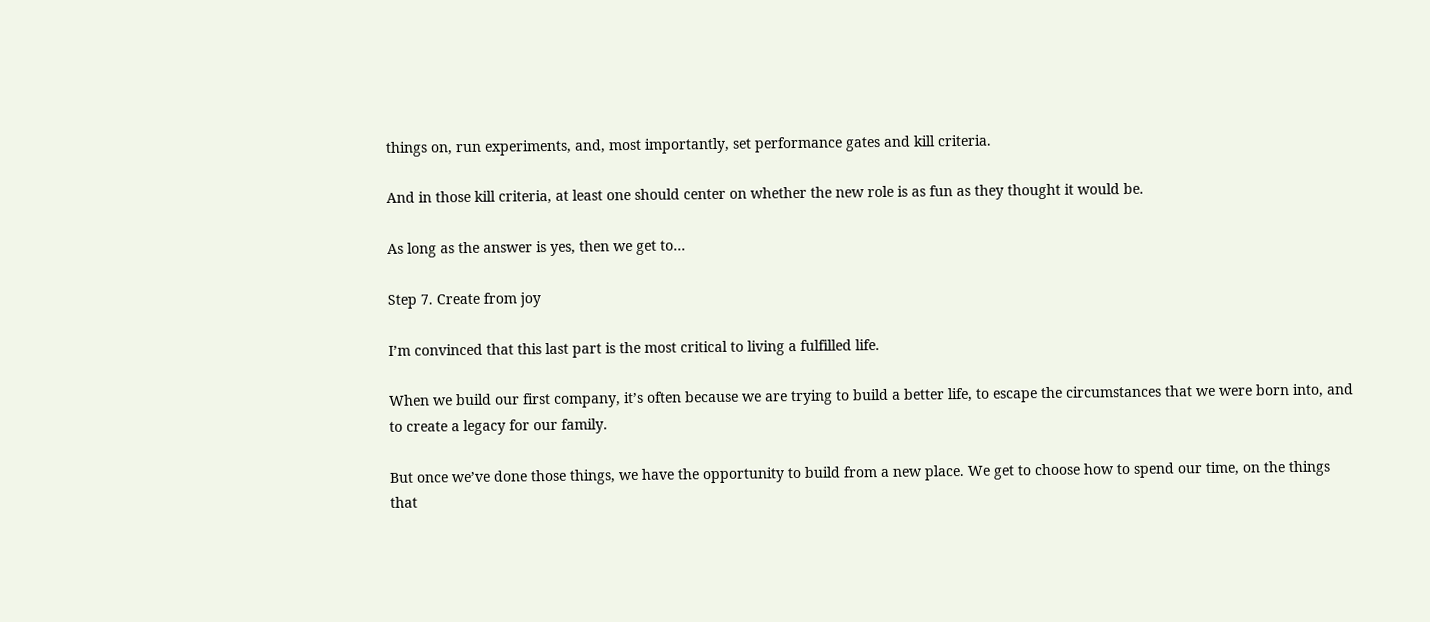things on, run experiments, and, most importantly, set performance gates and kill criteria.

And in those kill criteria, at least one should center on whether the new role is as fun as they thought it would be.

As long as the answer is yes, then we get to…

Step 7. Create from joy

I’m convinced that this last part is the most critical to living a fulfilled life.

When we build our first company, it’s often because we are trying to build a better life, to escape the circumstances that we were born into, and to create a legacy for our family.

But once we’ve done those things, we have the opportunity to build from a new place. We get to choose how to spend our time, on the things that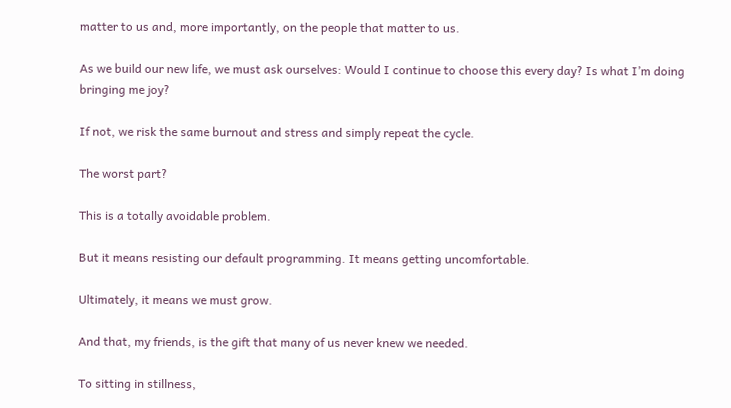matter to us and, more importantly, on the people that matter to us.

As we build our new life, we must ask ourselves: Would I continue to choose this every day? Is what I’m doing bringing me joy?

If not, we risk the same burnout and stress and simply repeat the cycle.

The worst part?

This is a totally avoidable problem.

But it means resisting our default programming. It means getting uncomfortable.

Ultimately, it means we must grow.

And that, my friends, is the gift that many of us never knew we needed.

To sitting in stillness,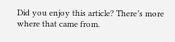Did you enjoy this article? There’s more where that came from.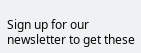Sign up for our newsletter to get these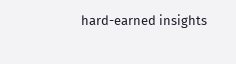hard-earned insights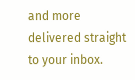and more delivered straight to your inbox.